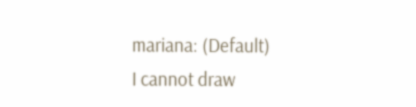mariana: (Default)
I cannot draw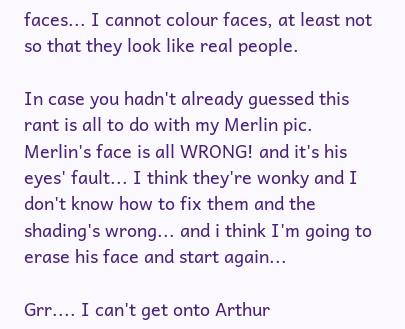faces... I cannot colour faces, at least not so that they look like real people.

In case you hadn't already guessed this rant is all to do with my Merlin pic. Merlin's face is all WRONG! and it's his eyes' fault... I think they're wonky and I don't know how to fix them and the shading's wrong... and i think I'm going to erase his face and start again...

Grr.... I can't get onto Arthur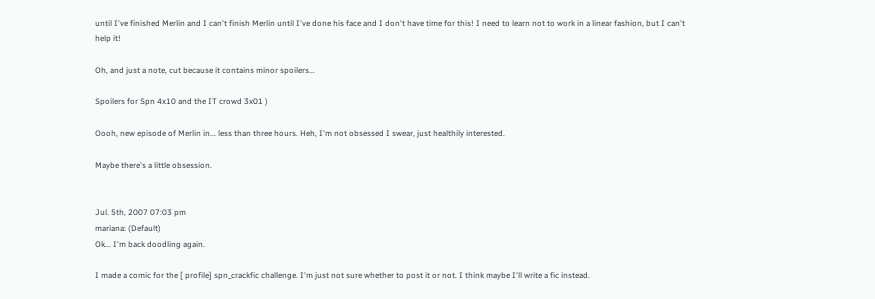until I've finished Merlin and I can't finish Merlin until I've done his face and I don't have time for this! I need to learn not to work in a linear fashion, but I can't help it!

Oh, and just a note, cut because it contains minor spoilers...

Spoilers for Spn 4x10 and the IT crowd 3x01 )

Oooh, new episode of Merlin in... less than three hours. Heh, I'm not obsessed I swear, just healthily interested.

Maybe there's a little obsession.


Jul. 5th, 2007 07:03 pm
mariana: (Default)
Ok... I'm back doodling again.

I made a comic for the [ profile] spn_crackfic challenge. I'm just not sure whether to post it or not. I think maybe I'll write a fic instead.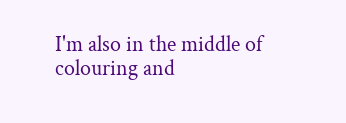I'm also in the middle of colouring and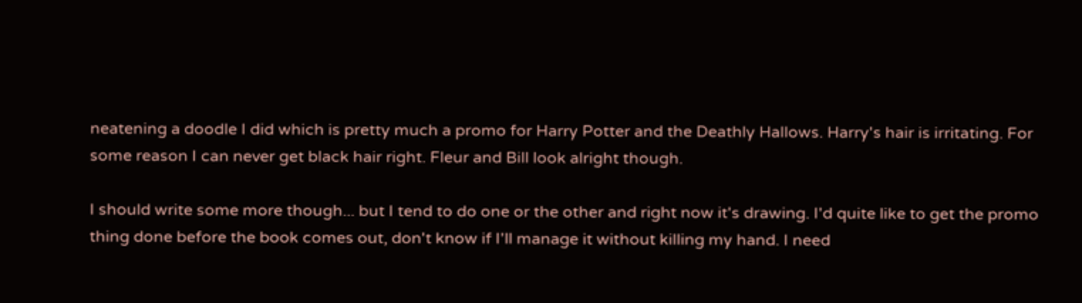neatening a doodle I did which is pretty much a promo for Harry Potter and the Deathly Hallows. Harry's hair is irritating. For some reason I can never get black hair right. Fleur and Bill look alright though.

I should write some more though... but I tend to do one or the other and right now it's drawing. I'd quite like to get the promo thing done before the book comes out, don't know if I'll manage it without killing my hand. I need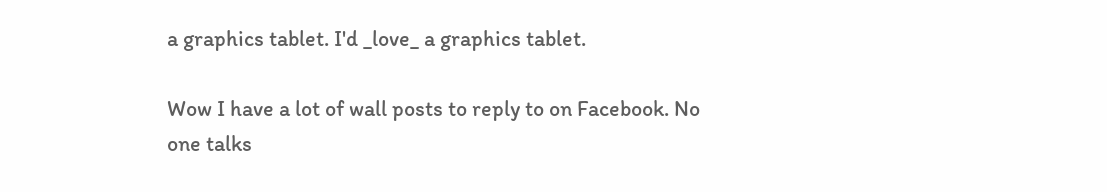a graphics tablet. I'd _love_ a graphics tablet.

Wow I have a lot of wall posts to reply to on Facebook. No one talks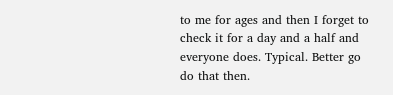to me for ages and then I forget to check it for a day and a half and everyone does. Typical. Better go do that then.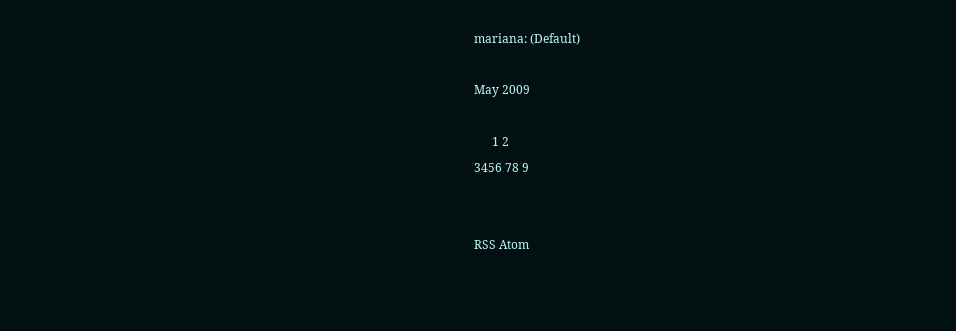mariana: (Default)

May 2009

      1 2
3456 78 9


RSS Atom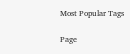Most Popular Tags

Page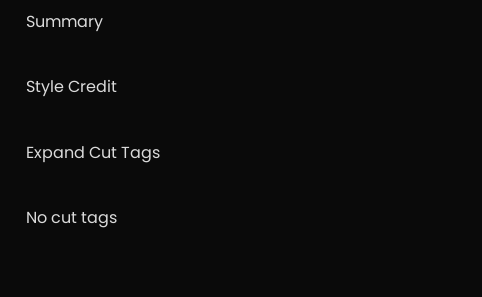Summary

Style Credit

Expand Cut Tags

No cut tags